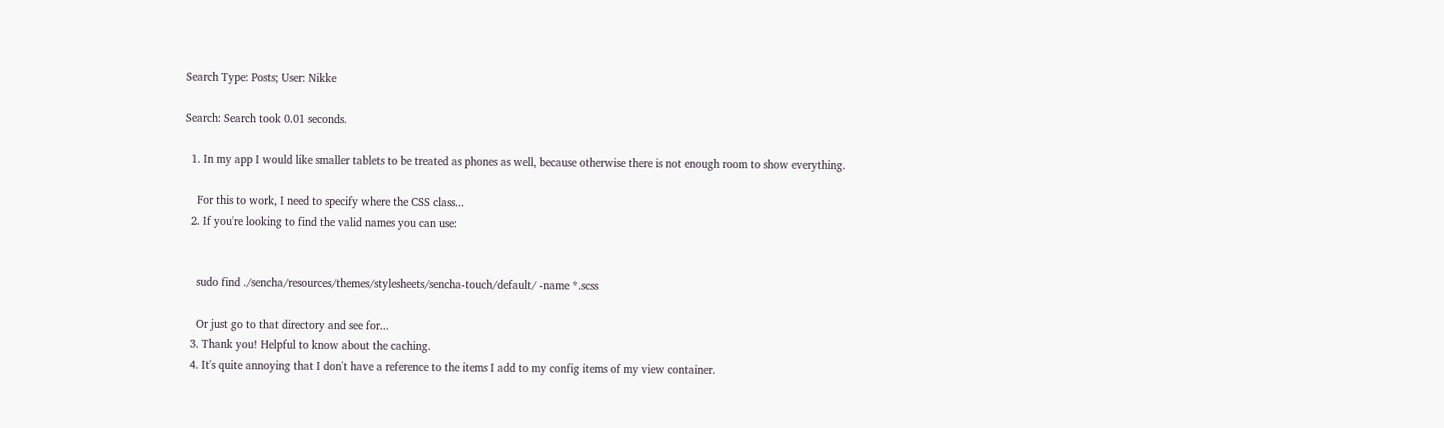Search Type: Posts; User: Nikke

Search: Search took 0.01 seconds.

  1. In my app I would like smaller tablets to be treated as phones as well, because otherwise there is not enough room to show everything.

    For this to work, I need to specify where the CSS class...
  2. If you're looking to find the valid names you can use:


    sudo find ./sencha/resources/themes/stylesheets/sencha-touch/default/ -name *.scss

    Or just go to that directory and see for...
  3. Thank you! Helpful to know about the caching.
  4. It's quite annoying that I don't have a reference to the items I add to my config items of my view container.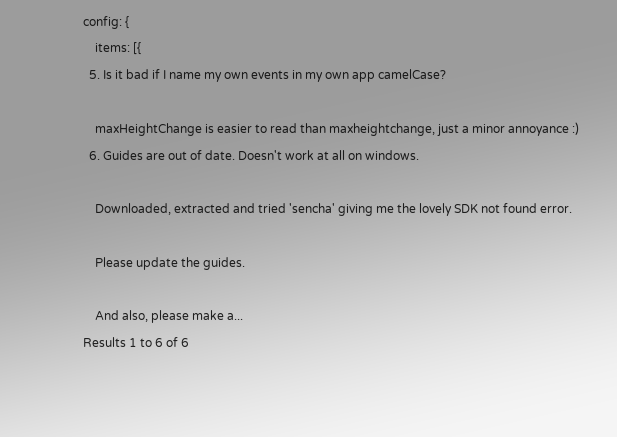config: {
    items: [{
  5. Is it bad if I name my own events in my own app camelCase?

    maxHeightChange is easier to read than maxheightchange, just a minor annoyance :)
  6. Guides are out of date. Doesn't work at all on windows.

    Downloaded, extracted and tried 'sencha' giving me the lovely SDK not found error.

    Please update the guides.

    And also, please make a...
Results 1 to 6 of 6